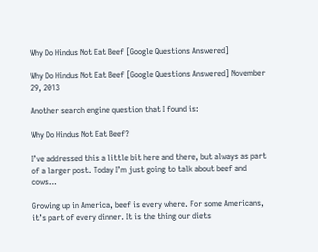Why Do Hindus Not Eat Beef [Google Questions Answered]

Why Do Hindus Not Eat Beef [Google Questions Answered] November 29, 2013

Another search engine question that I found is:

Why Do Hindus Not Eat Beef?

I’ve addressed this a little bit here and there, but always as part of a larger post. Today I’m just going to talk about beef and cows…

Growing up in America, beef is every where. For some Americans, it’s part of every dinner. It is the thing our diets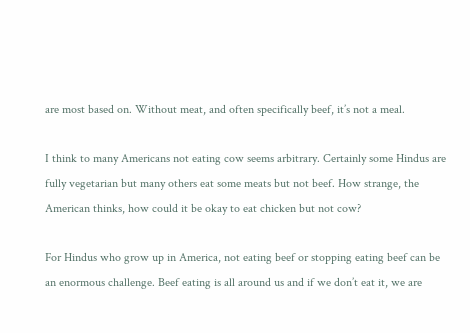are most based on. Without meat, and often specifically beef, it’s not a meal.

I think to many Americans not eating cow seems arbitrary. Certainly some Hindus are fully vegetarian but many others eat some meats but not beef. How strange, the American thinks, how could it be okay to eat chicken but not cow?

For Hindus who grow up in America, not eating beef or stopping eating beef can be an enormous challenge. Beef eating is all around us and if we don’t eat it, we are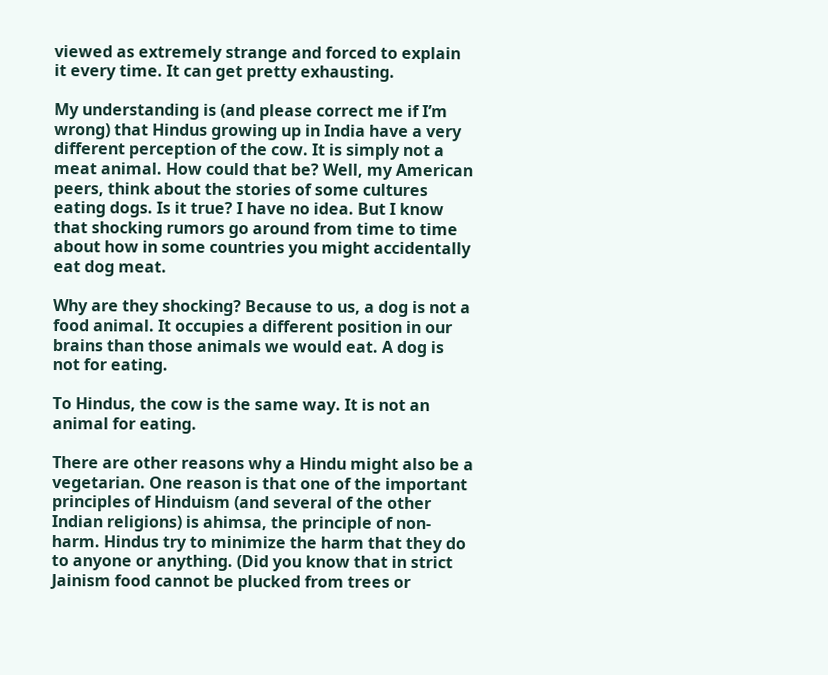viewed as extremely strange and forced to explain it every time. It can get pretty exhausting.

My understanding is (and please correct me if I’m wrong) that Hindus growing up in India have a very different perception of the cow. It is simply not a meat animal. How could that be? Well, my American peers, think about the stories of some cultures eating dogs. Is it true? I have no idea. But I know that shocking rumors go around from time to time about how in some countries you might accidentally eat dog meat.

Why are they shocking? Because to us, a dog is not a food animal. It occupies a different position in our brains than those animals we would eat. A dog is not for eating.

To Hindus, the cow is the same way. It is not an animal for eating.

There are other reasons why a Hindu might also be a vegetarian. One reason is that one of the important principles of Hinduism (and several of the other Indian religions) is ahimsa, the principle of non-harm. Hindus try to minimize the harm that they do to anyone or anything. (Did you know that in strict Jainism food cannot be plucked from trees or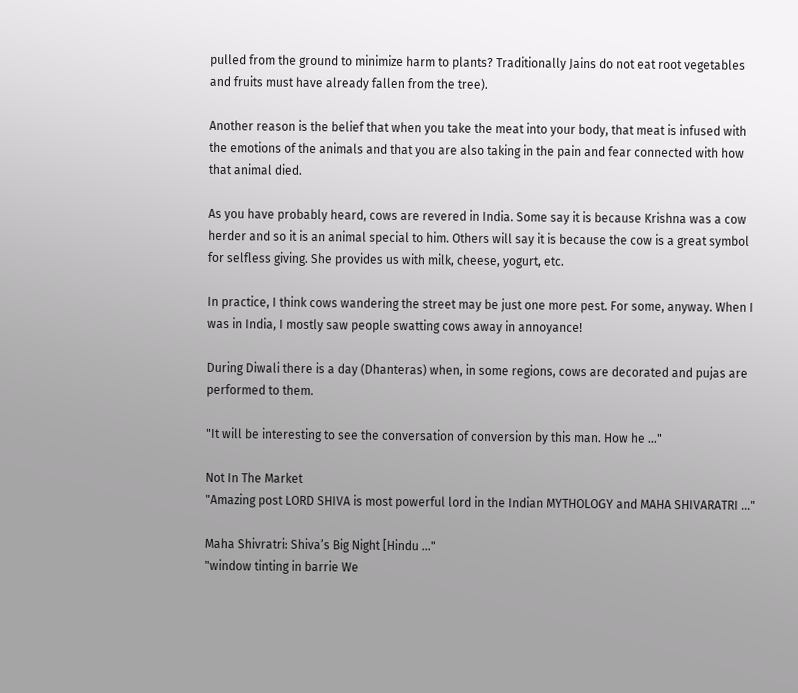pulled from the ground to minimize harm to plants? Traditionally Jains do not eat root vegetables and fruits must have already fallen from the tree).

Another reason is the belief that when you take the meat into your body, that meat is infused with the emotions of the animals and that you are also taking in the pain and fear connected with how that animal died.

As you have probably heard, cows are revered in India. Some say it is because Krishna was a cow herder and so it is an animal special to him. Others will say it is because the cow is a great symbol for selfless giving. She provides us with milk, cheese, yogurt, etc.

In practice, I think cows wandering the street may be just one more pest. For some, anyway. When I was in India, I mostly saw people swatting cows away in annoyance!

During Diwali there is a day (Dhanteras) when, in some regions, cows are decorated and pujas are performed to them.

"It will be interesting to see the conversation of conversion by this man. How he ..."

Not In The Market
"Amazing post LORD SHIVA is most powerful lord in the Indian MYTHOLOGY and MAHA SHIVARATRI ..."

Maha Shivratri: Shiva’s Big Night [Hindu ..."
"window tinting in barrie We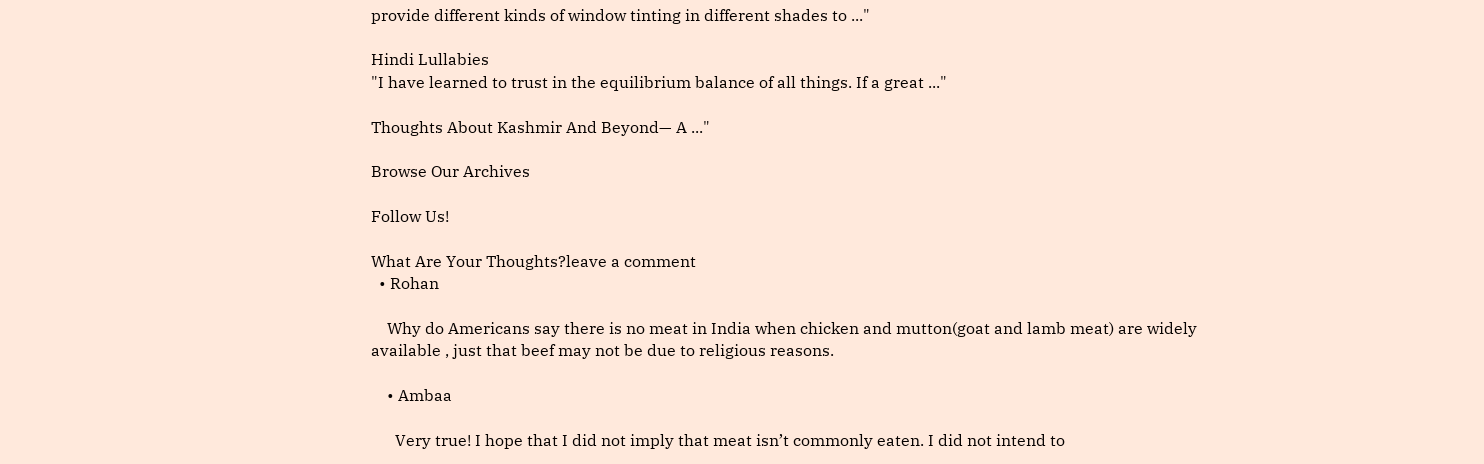provide different kinds of window tinting in different shades to ..."

Hindi Lullabies
"I have learned to trust in the equilibrium balance of all things. If a great ..."

Thoughts About Kashmir And Beyond— A ..."

Browse Our Archives

Follow Us!

What Are Your Thoughts?leave a comment
  • Rohan

    Why do Americans say there is no meat in India when chicken and mutton(goat and lamb meat) are widely available , just that beef may not be due to religious reasons.

    • Ambaa

      Very true! I hope that I did not imply that meat isn’t commonly eaten. I did not intend to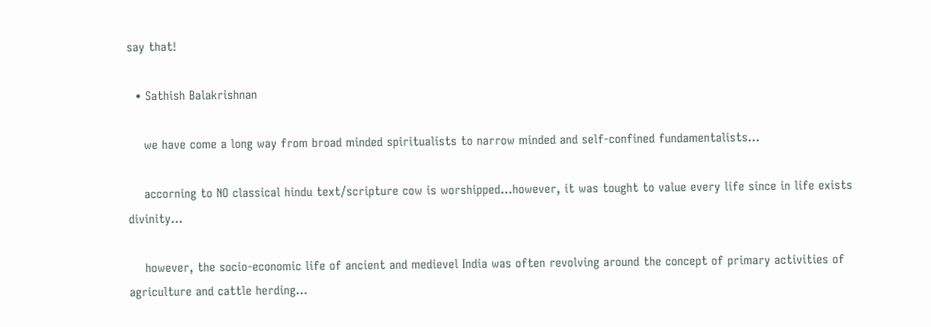say that!

  • Sathish Balakrishnan

    we have come a long way from broad minded spiritualists to narrow minded and self-confined fundamentalists…

    accorning to NO classical hindu text/scripture cow is worshipped…however, it was tought to value every life since in life exists divinity…

    however, the socio-economic life of ancient and medievel India was often revolving around the concept of primary activities of agriculture and cattle herding…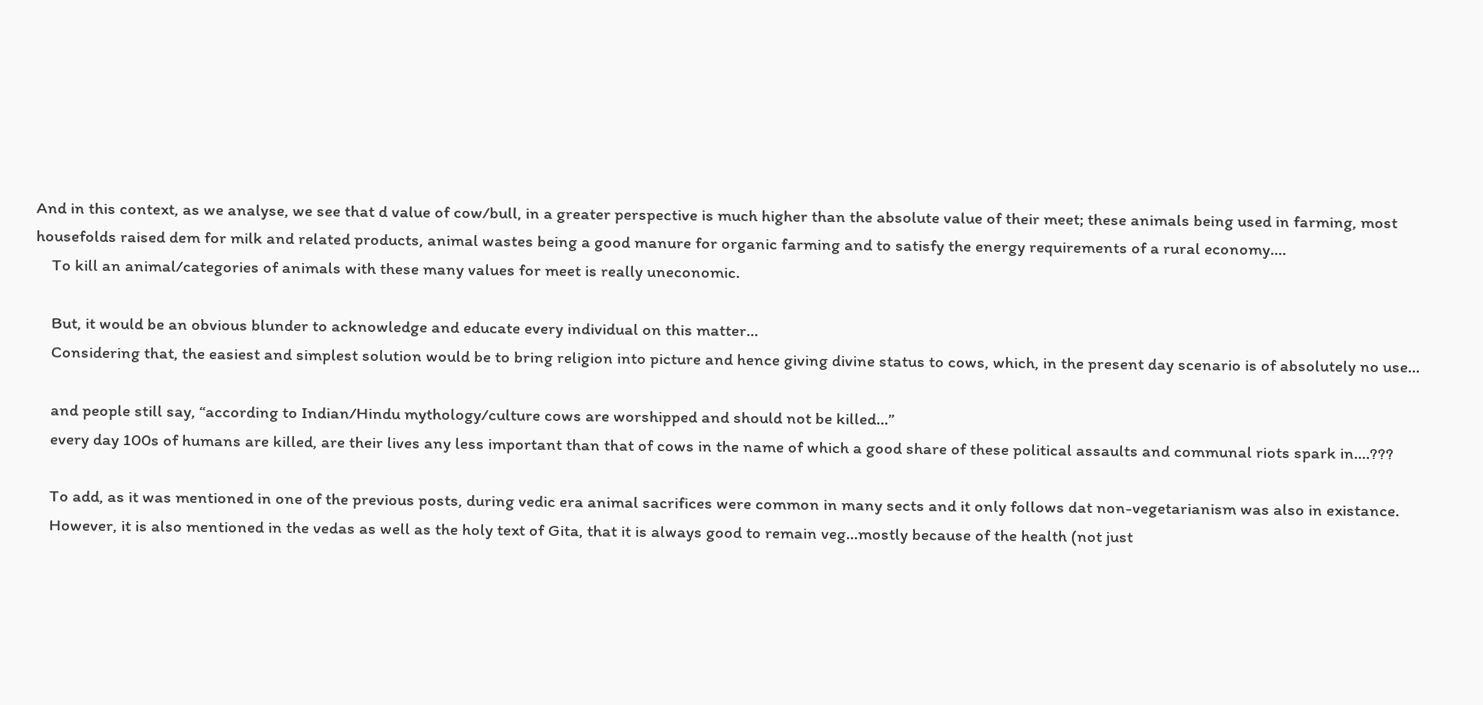And in this context, as we analyse, we see that d value of cow/bull, in a greater perspective is much higher than the absolute value of their meet; these animals being used in farming, most housefolds raised dem for milk and related products, animal wastes being a good manure for organic farming and to satisfy the energy requirements of a rural economy….
    To kill an animal/categories of animals with these many values for meet is really uneconomic.

    But, it would be an obvious blunder to acknowledge and educate every individual on this matter…
    Considering that, the easiest and simplest solution would be to bring religion into picture and hence giving divine status to cows, which, in the present day scenario is of absolutely no use…

    and people still say, “according to Indian/Hindu mythology/culture cows are worshipped and should not be killed…”
    every day 100s of humans are killed, are their lives any less important than that of cows in the name of which a good share of these political assaults and communal riots spark in….???

    To add, as it was mentioned in one of the previous posts, during vedic era animal sacrifices were common in many sects and it only follows dat non-vegetarianism was also in existance.
    However, it is also mentioned in the vedas as well as the holy text of Gita, that it is always good to remain veg…mostly because of the health (not just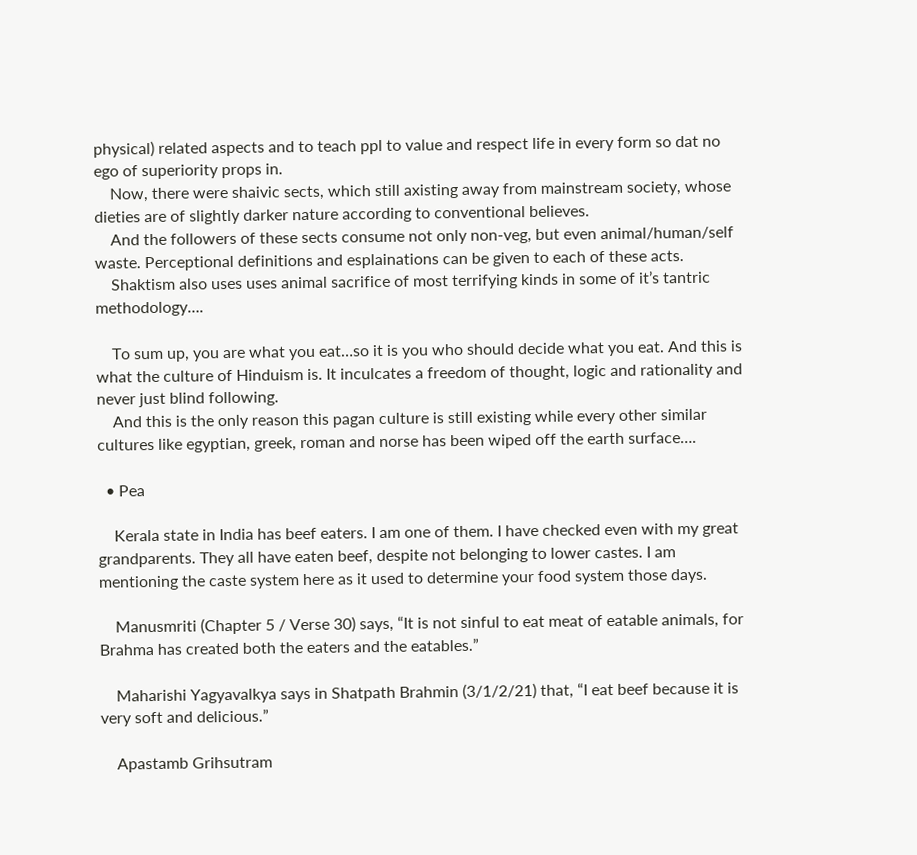physical) related aspects and to teach ppl to value and respect life in every form so dat no ego of superiority props in.
    Now, there were shaivic sects, which still axisting away from mainstream society, whose dieties are of slightly darker nature according to conventional believes.
    And the followers of these sects consume not only non-veg, but even animal/human/self waste. Perceptional definitions and esplainations can be given to each of these acts.
    Shaktism also uses uses animal sacrifice of most terrifying kinds in some of it’s tantric methodology….

    To sum up, you are what you eat…so it is you who should decide what you eat. And this is what the culture of Hinduism is. It inculcates a freedom of thought, logic and rationality and never just blind following.
    And this is the only reason this pagan culture is still existing while every other similar cultures like egyptian, greek, roman and norse has been wiped off the earth surface….

  • Pea

    Kerala state in India has beef eaters. I am one of them. I have checked even with my great grandparents. They all have eaten beef, despite not belonging to lower castes. I am mentioning the caste system here as it used to determine your food system those days.

    Manusmriti (Chapter 5 / Verse 30) says, “It is not sinful to eat meat of eatable animals, for Brahma has created both the eaters and the eatables.”

    Maharishi Yagyavalkya says in Shatpath Brahmin (3/1/2/21) that, “I eat beef because it is very soft and delicious.”

    Apastamb Grihsutram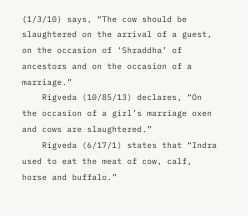(1/3/10) says, “The cow should be slaughtered on the arrival of a guest, on the occasion of ‘Shraddha’ of ancestors and on the occasion of a marriage.”
    Rigveda (10/85/13) declares, “On the occasion of a girl’s marriage oxen and cows are slaughtered.”
    Rigveda (6/17/1) states that “Indra used to eat the meat of cow, calf, horse and buffalo.”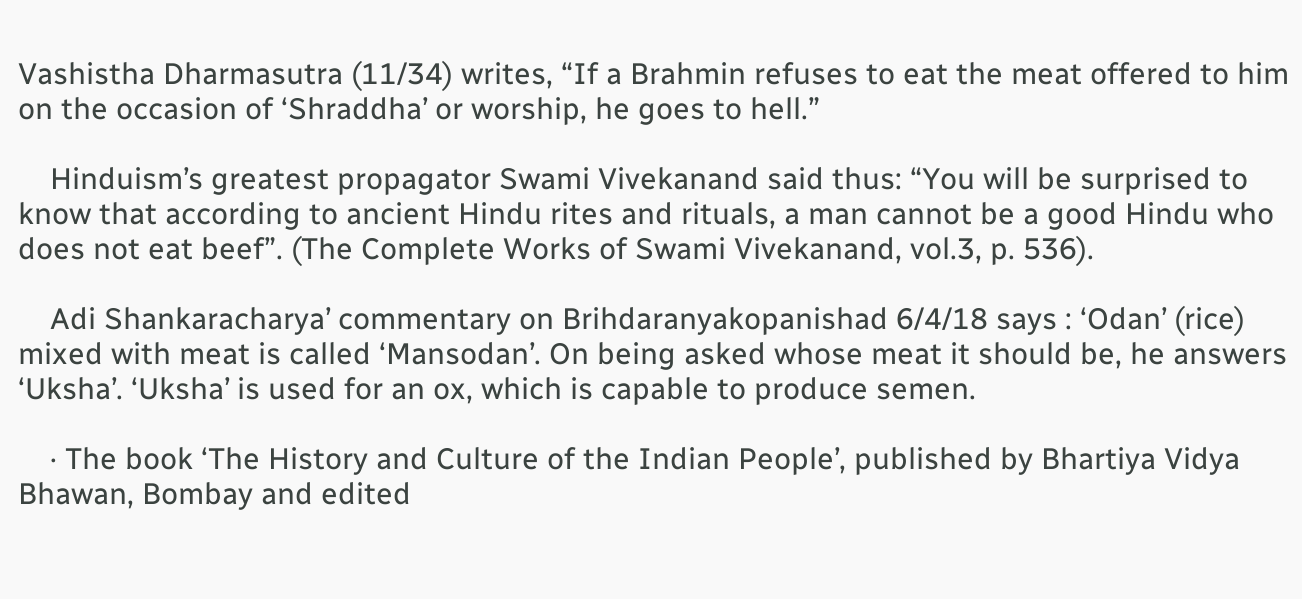Vashistha Dharmasutra (11/34) writes, “If a Brahmin refuses to eat the meat offered to him on the occasion of ‘Shraddha’ or worship, he goes to hell.”

    Hinduism’s greatest propagator Swami Vivekanand said thus: “You will be surprised to know that according to ancient Hindu rites and rituals, a man cannot be a good Hindu who does not eat beef”. (The Complete Works of Swami Vivekanand, vol.3, p. 536).

    Adi Shankaracharya’ commentary on Brihdaranyakopanishad 6/4/18 says : ‘Odan’ (rice) mixed with meat is called ‘Mansodan’. On being asked whose meat it should be, he answers ‘Uksha’. ‘Uksha’ is used for an ox, which is capable to produce semen.

    · The book ‘The History and Culture of the Indian People’, published by Bhartiya Vidya Bhawan, Bombay and edited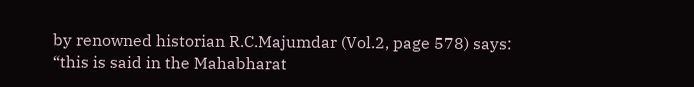by renowned historian R.C.Majumdar (Vol.2, page 578) says: “this is said in the Mahabharat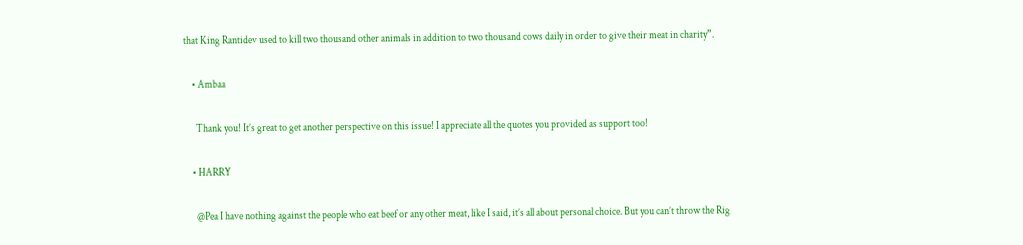that King Rantidev used to kill two thousand other animals in addition to two thousand cows daily in order to give their meat in charity”.

    • Ambaa

      Thank you! It’s great to get another perspective on this issue! I appreciate all the quotes you provided as support too!

    • HARRY

      @Pea I have nothing against the people who eat beef or any other meat, like I said, it’s all about personal choice. But you can’t throw the Rig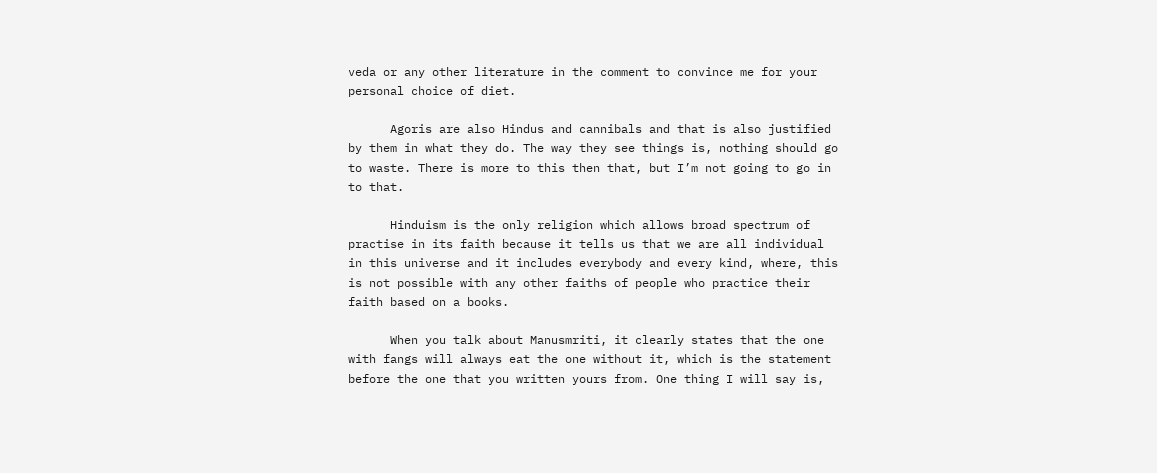veda or any other literature in the comment to convince me for your personal choice of diet.

      Agoris are also Hindus and cannibals and that is also justified by them in what they do. The way they see things is, nothing should go to waste. There is more to this then that, but I’m not going to go in to that.

      Hinduism is the only religion which allows broad spectrum of practise in its faith because it tells us that we are all individual in this universe and it includes everybody and every kind, where, this is not possible with any other faiths of people who practice their faith based on a books.

      When you talk about Manusmriti, it clearly states that the one with fangs will always eat the one without it, which is the statement before the one that you written yours from. One thing I will say is,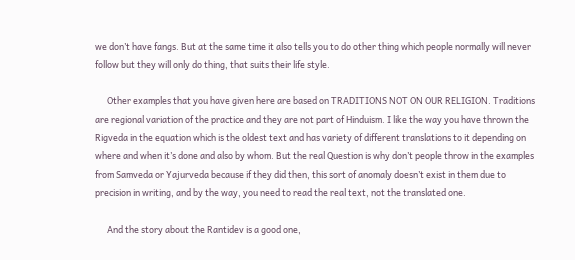we don’t have fangs. But at the same time it also tells you to do other thing which people normally will never follow but they will only do thing, that suits their life style.

      Other examples that you have given here are based on TRADITIONS NOT ON OUR RELIGION. Traditions are regional variation of the practice and they are not part of Hinduism. I like the way you have thrown the Rigveda in the equation which is the oldest text and has variety of different translations to it depending on where and when it’s done and also by whom. But the real Question is why don’t people throw in the examples from Samveda or Yajurveda because if they did then, this sort of anomaly doesn’t exist in them due to precision in writing, and by the way, you need to read the real text, not the translated one.

      And the story about the Rantidev is a good one,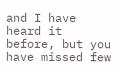and I have heard it before, but you have missed few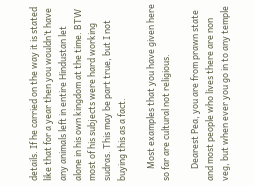details. If he carried on the way it is stated like that for a year then you wouldn’t have any animals left in entire Hindustan let alone in his own kingdom at the time. BTW most of his subjects were hard working sudras. This may be part true, but I not buying this as a fact.

      Most examples that you have given here so far are cultural not religious.

      Dearest Pea, you are from prawn state and most people who lives there are non veg, but when ever you go in to any temple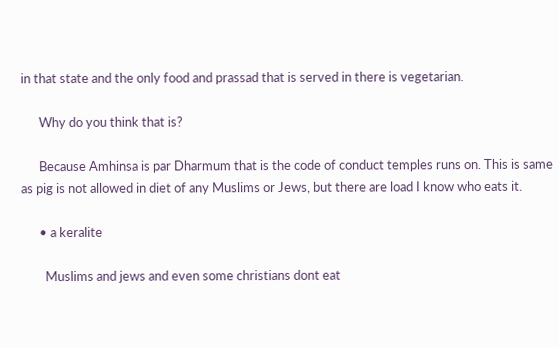in that state and the only food and prassad that is served in there is vegetarian.

      Why do you think that is?

      Because Amhinsa is par Dharmum that is the code of conduct temples runs on. This is same as pig is not allowed in diet of any Muslims or Jews, but there are load I know who eats it.

      • a keralite

        Muslims and jews and even some christians dont eat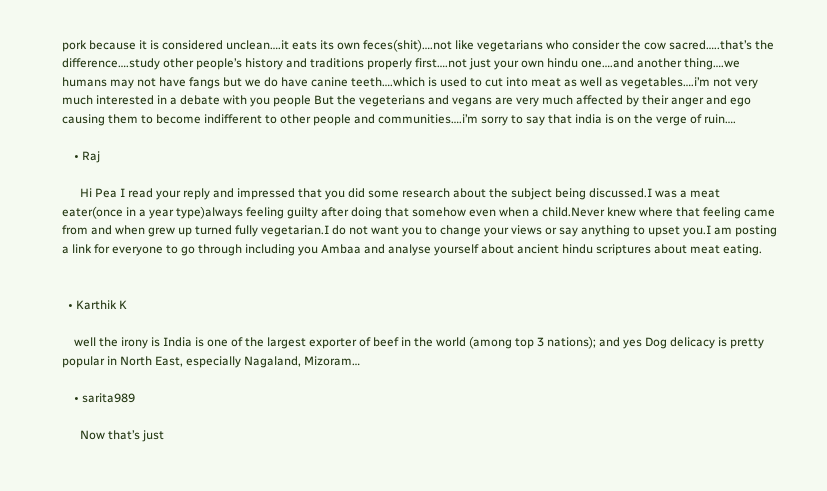pork because it is considered unclean….it eats its own feces(shit)….not like vegetarians who consider the cow sacred…..that’s the difference….study other people’s history and traditions properly first….not just your own hindu one….and another thing….we humans may not have fangs but we do have canine teeth….which is used to cut into meat as well as vegetables….i’m not very much interested in a debate with you people But the vegeterians and vegans are very much affected by their anger and ego causing them to become indifferent to other people and communities….i’m sorry to say that india is on the verge of ruin….

    • Raj

      Hi Pea I read your reply and impressed that you did some research about the subject being discussed.I was a meat eater(once in a year type)always feeling guilty after doing that somehow even when a child.Never knew where that feeling came from and when grew up turned fully vegetarian.I do not want you to change your views or say anything to upset you.I am posting a link for everyone to go through including you Ambaa and analyse yourself about ancient hindu scriptures about meat eating.


  • Karthik K

    well the irony is India is one of the largest exporter of beef in the world (among top 3 nations); and yes Dog delicacy is pretty popular in North East, especially Nagaland, Mizoram…

    • sarita989

      Now that’s just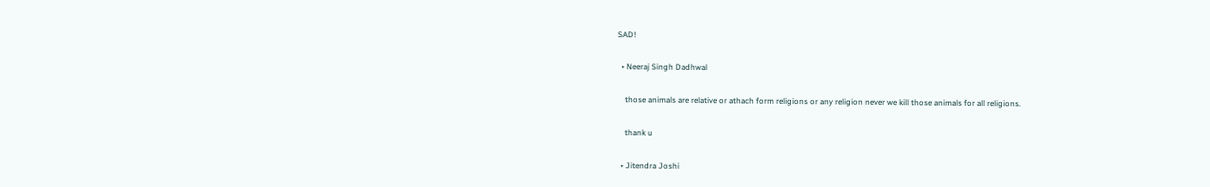SAD!

  • Neeraj Singh Dadhwal

    those animals are relative or athach form religions or any religion never we kill those animals for all religions.

    thank u

  • Jitendra Joshi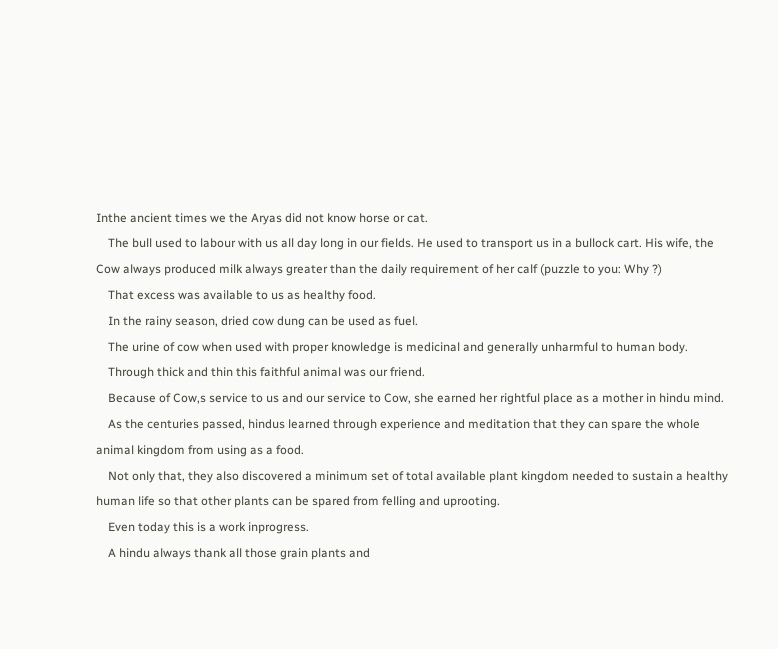Inthe ancient times we the Aryas did not know horse or cat.
    The bull used to labour with us all day long in our fields. He used to transport us in a bullock cart. His wife, the Cow always produced milk always greater than the daily requirement of her calf (puzzle to you: Why ?)
    That excess was available to us as healthy food.
    In the rainy season, dried cow dung can be used as fuel.
    The urine of cow when used with proper knowledge is medicinal and generally unharmful to human body.
    Through thick and thin this faithful animal was our friend.
    Because of Cow,s service to us and our service to Cow, she earned her rightful place as a mother in hindu mind.
    As the centuries passed, hindus learned through experience and meditation that they can spare the whole animal kingdom from using as a food.
    Not only that, they also discovered a minimum set of total available plant kingdom needed to sustain a healthy human life so that other plants can be spared from felling and uprooting.
    Even today this is a work inprogress.
    A hindu always thank all those grain plants and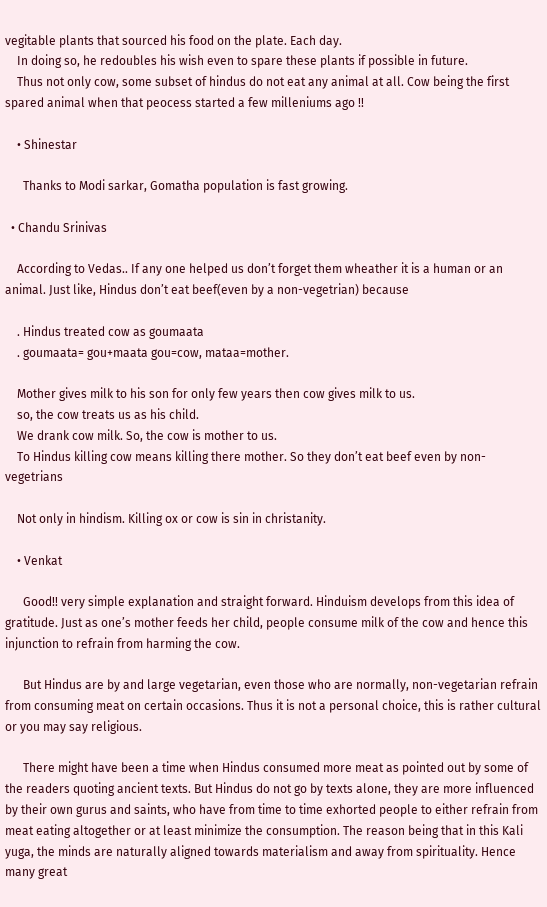vegitable plants that sourced his food on the plate. Each day.
    In doing so, he redoubles his wish even to spare these plants if possible in future.
    Thus not only cow, some subset of hindus do not eat any animal at all. Cow being the first spared animal when that peocess started a few milleniums ago !!

    • Shinestar

      Thanks to Modi sarkar, Gomatha population is fast growing.

  • Chandu Srinivas

    According to Vedas.. If any one helped us don’t forget them wheather it is a human or an animal. Just like, Hindus don’t eat beef(even by a non-vegetrian) because

    . Hindus treated cow as goumaata
    . goumaata= gou+maata gou=cow, mataa=mother.

    Mother gives milk to his son for only few years then cow gives milk to us.
    so, the cow treats us as his child.
    We drank cow milk. So, the cow is mother to us.
    To Hindus killing cow means killing there mother. So they don’t eat beef even by non-vegetrians

    Not only in hindism. Killing ox or cow is sin in christanity.

    • Venkat

      Good!! very simple explanation and straight forward. Hinduism develops from this idea of gratitude. Just as one’s mother feeds her child, people consume milk of the cow and hence this injunction to refrain from harming the cow.

      But Hindus are by and large vegetarian, even those who are normally, non-vegetarian refrain from consuming meat on certain occasions. Thus it is not a personal choice, this is rather cultural or you may say religious.

      There might have been a time when Hindus consumed more meat as pointed out by some of the readers quoting ancient texts. But Hindus do not go by texts alone, they are more influenced by their own gurus and saints, who have from time to time exhorted people to either refrain from meat eating altogether or at least minimize the consumption. The reason being that in this Kali yuga, the minds are naturally aligned towards materialism and away from spirituality. Hence many great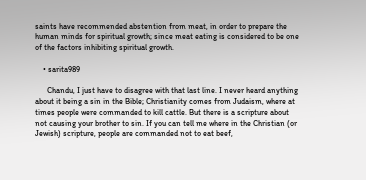saints have recommended abstention from meat, in order to prepare the human minds for spiritual growth; since meat eating is considered to be one of the factors inhibiting spiritual growth.

    • sarita989

      Chandu, I just have to disagree with that last line. I never heard anything about it being a sin in the Bible; Christianity comes from Judaism, where at times people were commanded to kill cattle. But there is a scripture about not causing your brother to sin. If you can tell me where in the Christian (or Jewish) scripture, people are commanded not to eat beef,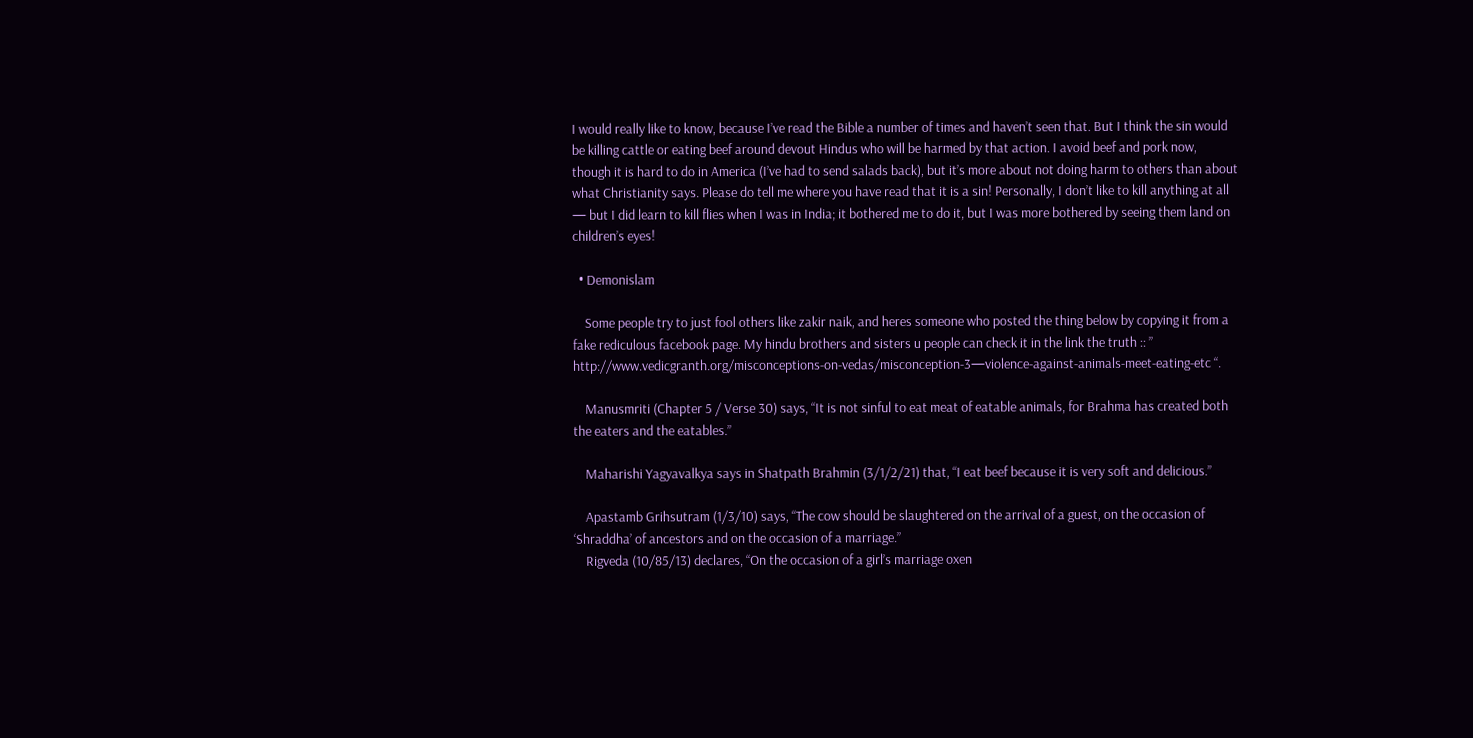I would really like to know, because I’ve read the Bible a number of times and haven’t seen that. But I think the sin would be killing cattle or eating beef around devout Hindus who will be harmed by that action. I avoid beef and pork now, though it is hard to do in America (I’ve had to send salads back), but it’s more about not doing harm to others than about what Christianity says. Please do tell me where you have read that it is a sin! Personally, I don’t like to kill anything at all — but I did learn to kill flies when I was in India; it bothered me to do it, but I was more bothered by seeing them land on children’s eyes!

  • Demonislam

    Some people try to just fool others like zakir naik, and heres someone who posted the thing below by copying it from a fake rediculous facebook page. My hindu brothers and sisters u people can check it in the link the truth :: ” http://www.vedicgranth.org/misconceptions-on-vedas/misconception-3—violence-against-animals-meet-eating-etc “.

    Manusmriti (Chapter 5 / Verse 30) says, “It is not sinful to eat meat of eatable animals, for Brahma has created both the eaters and the eatables.”

    Maharishi Yagyavalkya says in Shatpath Brahmin (3/1/2/21) that, “I eat beef because it is very soft and delicious.”

    Apastamb Grihsutram (1/3/10) says, “The cow should be slaughtered on the arrival of a guest, on the occasion of ‘Shraddha’ of ancestors and on the occasion of a marriage.”
    Rigveda (10/85/13) declares, “On the occasion of a girl’s marriage oxen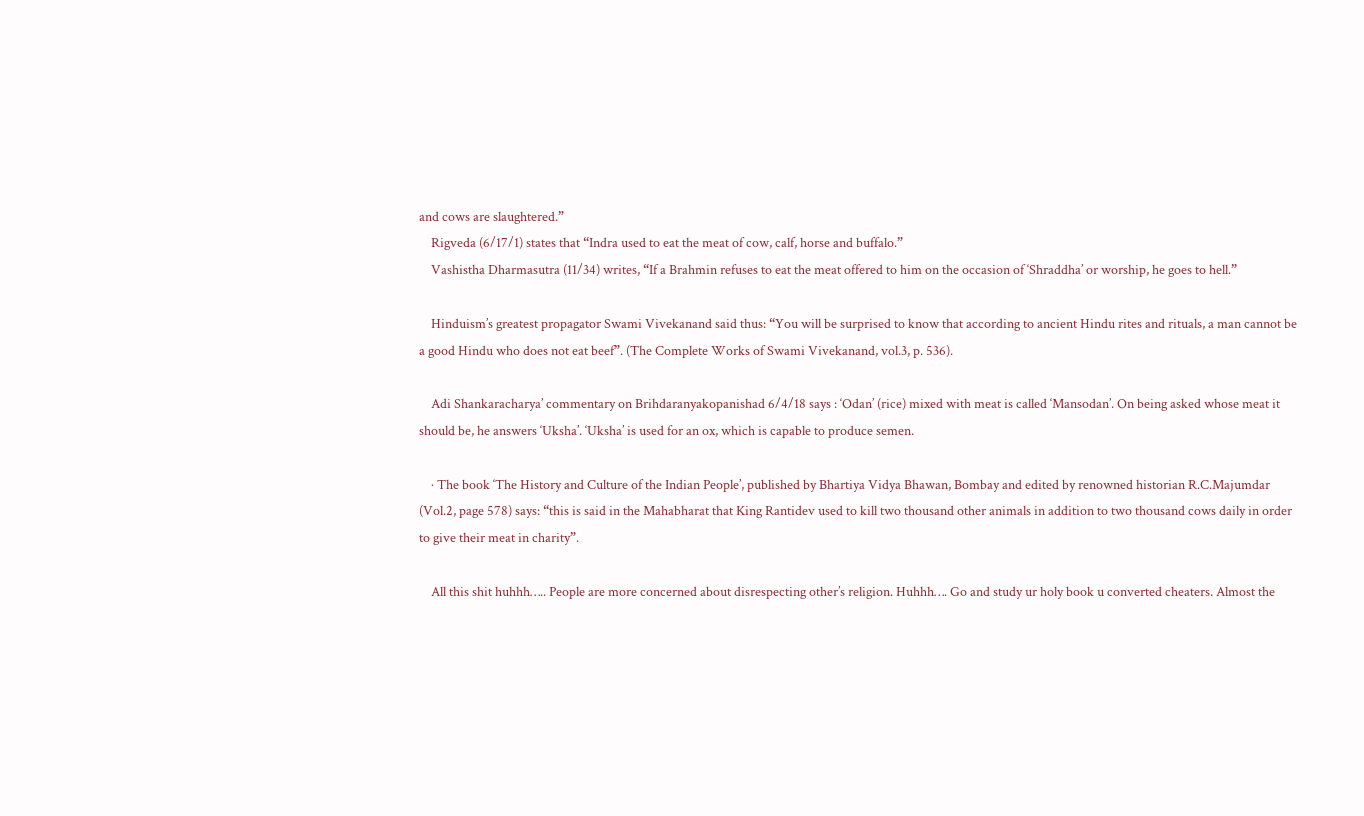and cows are slaughtered.”
    Rigveda (6/17/1) states that “Indra used to eat the meat of cow, calf, horse and buffalo.”
    Vashistha Dharmasutra (11/34) writes, “If a Brahmin refuses to eat the meat offered to him on the occasion of ‘Shraddha’ or worship, he goes to hell.”

    Hinduism’s greatest propagator Swami Vivekanand said thus: “You will be surprised to know that according to ancient Hindu rites and rituals, a man cannot be a good Hindu who does not eat beef”. (The Complete Works of Swami Vivekanand, vol.3, p. 536).

    Adi Shankaracharya’ commentary on Brihdaranyakopanishad 6/4/18 says : ‘Odan’ (rice) mixed with meat is called ‘Mansodan’. On being asked whose meat it should be, he answers ‘Uksha’. ‘Uksha’ is used for an ox, which is capable to produce semen.

    · The book ‘The History and Culture of the Indian People’, published by Bhartiya Vidya Bhawan, Bombay and edited by renowned historian R.C.Majumdar (Vol.2, page 578) says: “this is said in the Mahabharat that King Rantidev used to kill two thousand other animals in addition to two thousand cows daily in order to give their meat in charity”.

    All this shit huhhh….. People are more concerned about disrespecting other’s religion. Huhhh…. Go and study ur holy book u converted cheaters. Almost the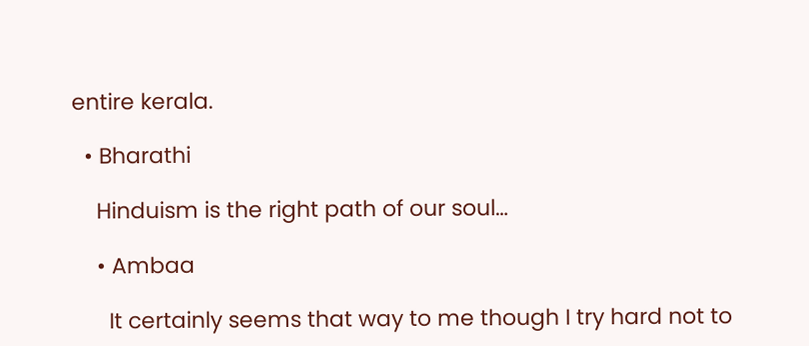entire kerala.

  • Bharathi

    Hinduism is the right path of our soul…

    • Ambaa

      It certainly seems that way to me though I try hard not to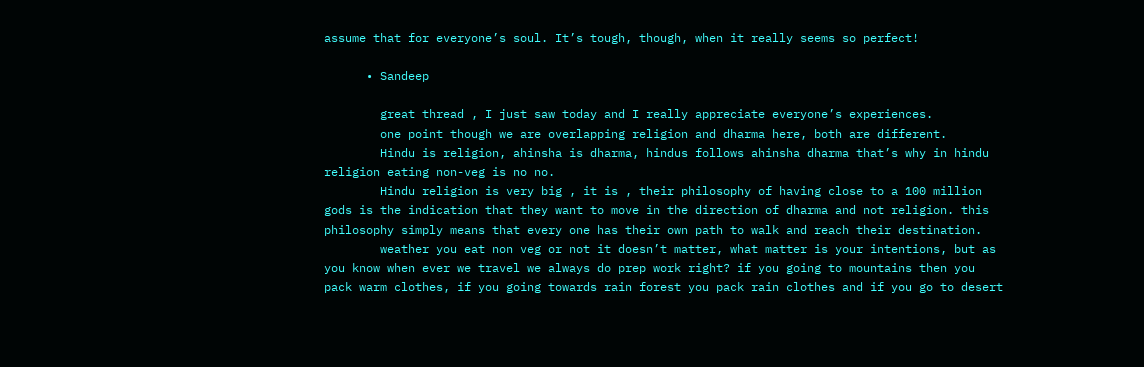assume that for everyone’s soul. It’s tough, though, when it really seems so perfect!

      • Sandeep

        great thread , I just saw today and I really appreciate everyone’s experiences.
        one point though we are overlapping religion and dharma here, both are different.
        Hindu is religion, ahinsha is dharma, hindus follows ahinsha dharma that’s why in hindu religion eating non-veg is no no.
        Hindu religion is very big , it is , their philosophy of having close to a 100 million gods is the indication that they want to move in the direction of dharma and not religion. this philosophy simply means that every one has their own path to walk and reach their destination.
        weather you eat non veg or not it doesn’t matter, what matter is your intentions, but as you know when ever we travel we always do prep work right? if you going to mountains then you pack warm clothes, if you going towards rain forest you pack rain clothes and if you go to desert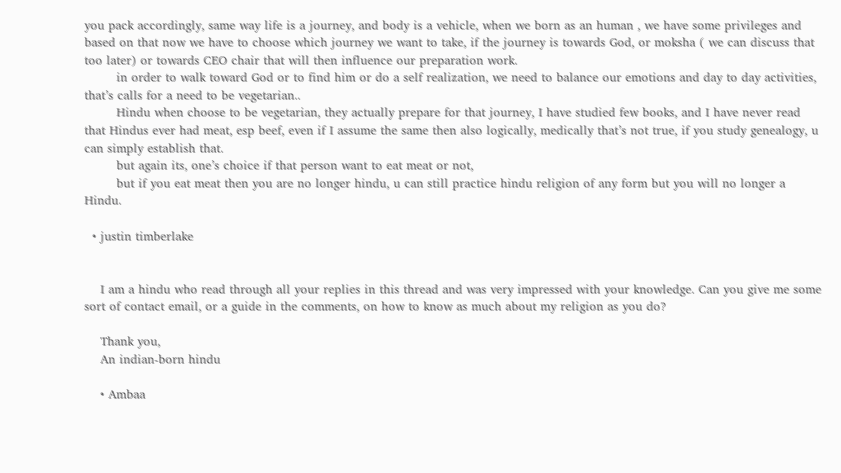you pack accordingly, same way life is a journey, and body is a vehicle, when we born as an human , we have some privileges and based on that now we have to choose which journey we want to take, if the journey is towards God, or moksha ( we can discuss that too later) or towards CEO chair that will then influence our preparation work.
        in order to walk toward God or to find him or do a self realization, we need to balance our emotions and day to day activities, that’s calls for a need to be vegetarian..
        Hindu when choose to be vegetarian, they actually prepare for that journey, I have studied few books, and I have never read that Hindus ever had meat, esp beef, even if I assume the same then also logically, medically that’s not true, if you study genealogy, u can simply establish that.
        but again its, one’s choice if that person want to eat meat or not,
        but if you eat meat then you are no longer hindu, u can still practice hindu religion of any form but you will no longer a Hindu.

  • justin timberlake


    I am a hindu who read through all your replies in this thread and was very impressed with your knowledge. Can you give me some sort of contact email, or a guide in the comments, on how to know as much about my religion as you do?

    Thank you,
    An indian-born hindu

    • Ambaa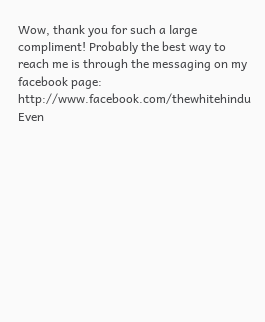Wow, thank you for such a large compliment! Probably the best way to reach me is through the messaging on my facebook page: http://www.facebook.com/thewhitehindu Even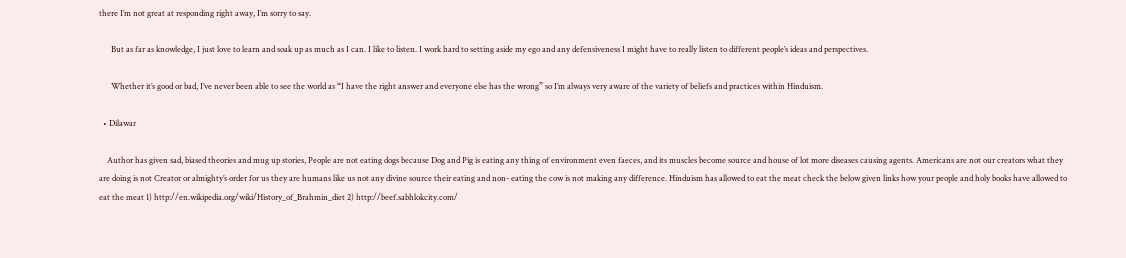there I’m not great at responding right away, I’m sorry to say.

      But as far as knowledge, I just love to learn and soak up as much as I can. I like to listen. I work hard to setting aside my ego and any defensiveness I might have to really listen to different people’s ideas and perspectives.

      Whether it’s good or bad, I’ve never been able to see the world as “I have the right answer and everyone else has the wrong” so I’m always very aware of the variety of beliefs and practices within Hinduism.

  • Dilawar

    Author has given sad, biased theories and mug up stories, People are not eating dogs because Dog and Pig is eating any thing of environment even faeces, and its muscles become source and house of lot more diseases causing agents. Americans are not our creators what they are doing is not Creator or almighty’s order for us they are humans like us not any divine source their eating and non- eating the cow is not making any difference. Hinduism has allowed to eat the meat check the below given links how your people and holy books have allowed to eat the meat 1) http://en.wikipedia.org/wiki/History_of_Brahmin_diet 2) http://beef.sabhlokcity.com/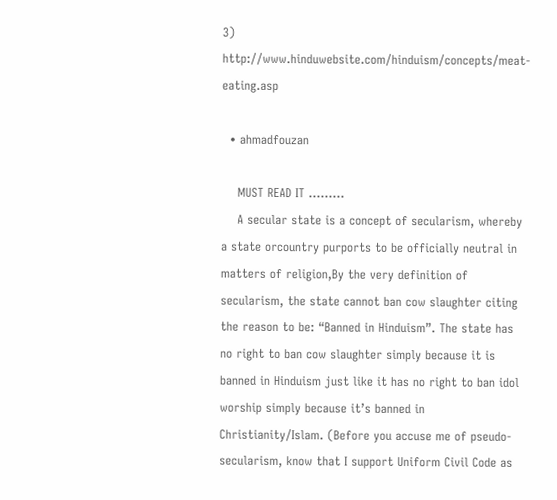3) http://www.hinduwebsite.com/hinduism/concepts/meat-eating.asp

  • ahmadfouzan

    MUST READ IT ………
    A secular state is a concept of secularism, whereby a state orcountry purports to be officially neutral in matters of religion,By the very definition of secularism, the state cannot ban cow slaughter citing the reason to be: “Banned in Hinduism”. The state has no right to ban cow slaughter simply because it is banned in Hinduism just like it has no right to ban idol worship simply because it’s banned in Christianity/Islam. (Before you accuse me of pseudo-secularism, know that I support Uniform Civil Code as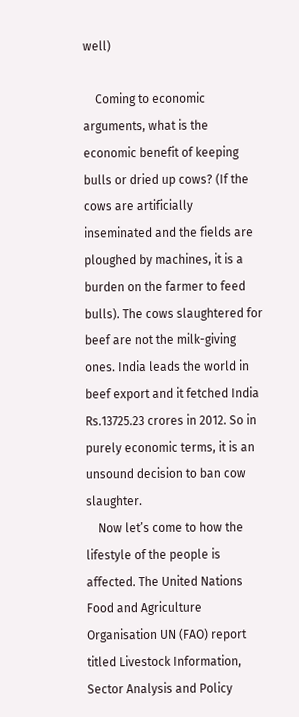well)

    Coming to economic arguments, what is the economic benefit of keeping bulls or dried up cows? (If the cows are artificially inseminated and the fields are ploughed by machines, it is a burden on the farmer to feed bulls). The cows slaughtered for beef are not the milk-giving ones. India leads the world in beef export and it fetched India Rs.13725.23 crores in 2012. So in purely economic terms, it is an unsound decision to ban cow slaughter.
    Now let’s come to how the lifestyle of the people is affected. The United Nations Food and Agriculture Organisation UN (FAO) report titled Livestock Information, Sector Analysis and Policy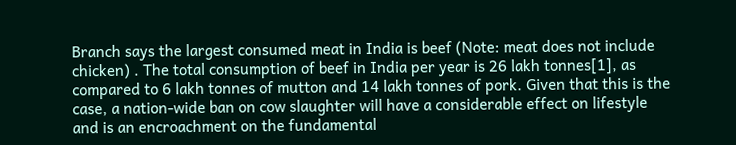Branch says the largest consumed meat in India is beef (Note: meat does not include chicken) . The total consumption of beef in India per year is 26 lakh tonnes[1], as compared to 6 lakh tonnes of mutton and 14 lakh tonnes of pork. Given that this is the case, a nation-wide ban on cow slaughter will have a considerable effect on lifestyle and is an encroachment on the fundamental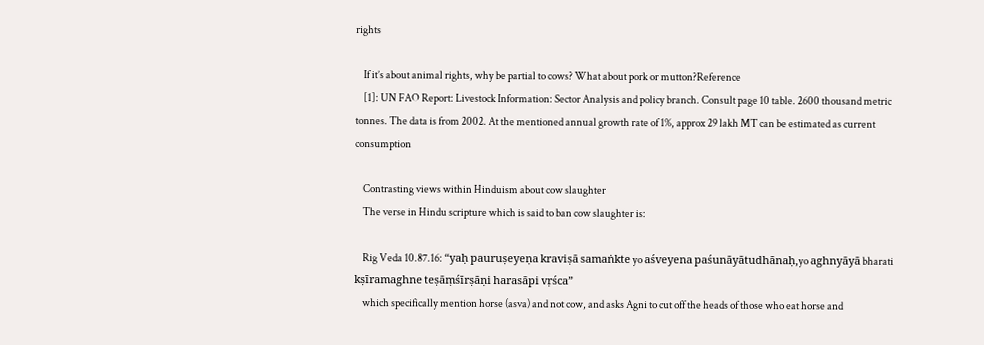rights

    If it’s about animal rights, why be partial to cows? What about pork or mutton?Reference
    [1]: UN FAO Report: Livestock Information: Sector Analysis and policy branch. Consult page 10 table. 2600 thousand metric tonnes. The data is from 2002. At the mentioned annual growth rate of 1%, approx 29 lakh MT can be estimated as current consumption

    Contrasting views within Hinduism about cow slaughter
    The verse in Hindu scripture which is said to ban cow slaughter is:

    Rig Veda 10.87.16: “yaḥ pauruṣeyeṇa kraviṣā samaṅkte yo aśveyena paśunāyātudhānaḥ,yo aghnyāyā bharati kṣīramaghne teṣāṃśīrṣāṇi harasāpi vṛśca”
    which specifically mention horse (asva) and not cow, and asks Agni to cut off the heads of those who eat horse and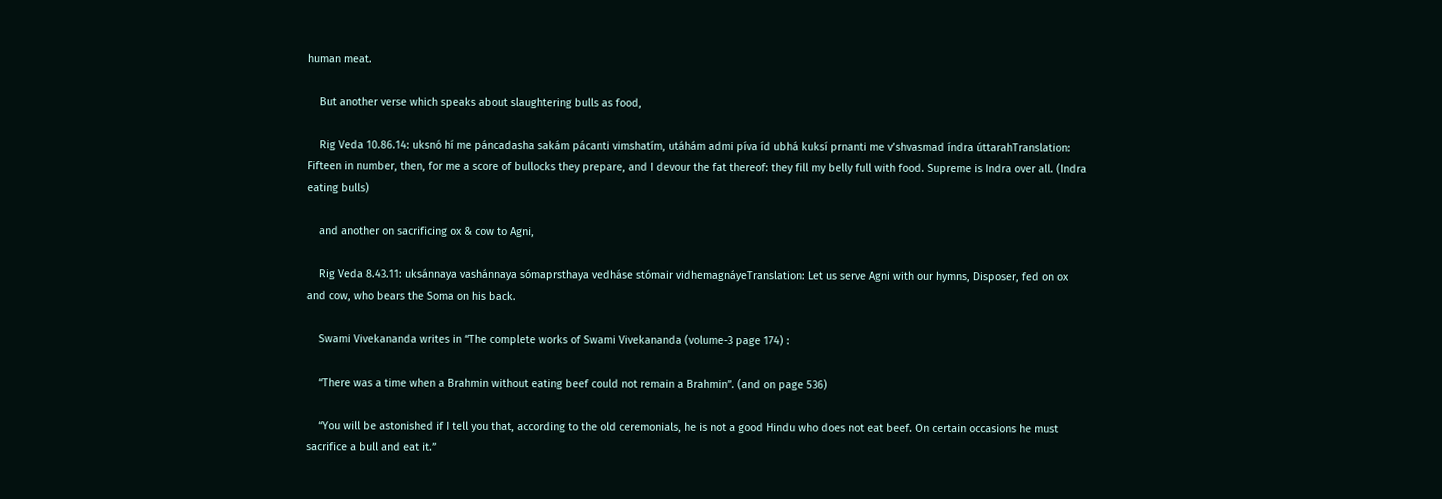human meat.

    But another verse which speaks about slaughtering bulls as food,

    Rig Veda 10.86.14: uksnó hí me páncadasha sakám pácanti vimshatím, utáhám admi píva íd ubhá kuksí prnanti me v’shvasmad índra úttarahTranslation: Fifteen in number, then, for me a score of bullocks they prepare, and I devour the fat thereof: they fill my belly full with food. Supreme is Indra over all. (Indra eating bulls)

    and another on sacrificing ox & cow to Agni,

    Rig Veda 8.43.11: uksánnaya vashánnaya sómaprsthaya vedháse stómair vidhemagnáyeTranslation: Let us serve Agni with our hymns, Disposer, fed on ox and cow, who bears the Soma on his back.

    Swami Vivekananda writes in “The complete works of Swami Vivekananda (volume-3 page 174) :

    “There was a time when a Brahmin without eating beef could not remain a Brahmin”. (and on page 536)

    “You will be astonished if I tell you that, according to the old ceremonials, he is not a good Hindu who does not eat beef. On certain occasions he must sacrifice a bull and eat it.”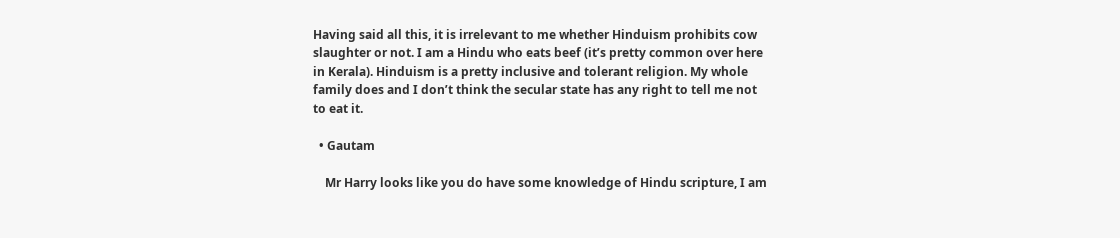Having said all this, it is irrelevant to me whether Hinduism prohibits cow slaughter or not. I am a Hindu who eats beef (it’s pretty common over here in Kerala). Hinduism is a pretty inclusive and tolerant religion. My whole family does and I don’t think the secular state has any right to tell me not to eat it.

  • Gautam

    Mr Harry looks like you do have some knowledge of Hindu scripture, I am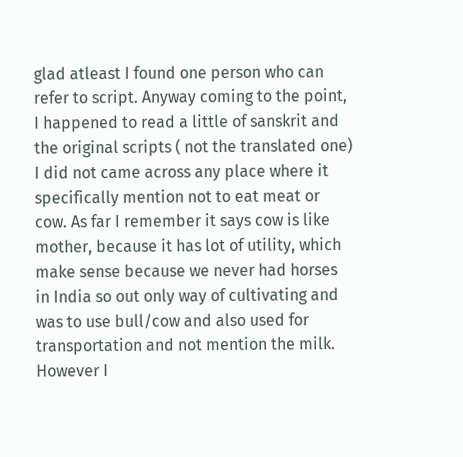glad atleast I found one person who can refer to script. Anyway coming to the point, I happened to read a little of sanskrit and the original scripts ( not the translated one) I did not came across any place where it specifically mention not to eat meat or cow. As far I remember it says cow is like mother, because it has lot of utility, which make sense because we never had horses in India so out only way of cultivating and was to use bull/cow and also used for transportation and not mention the milk. However I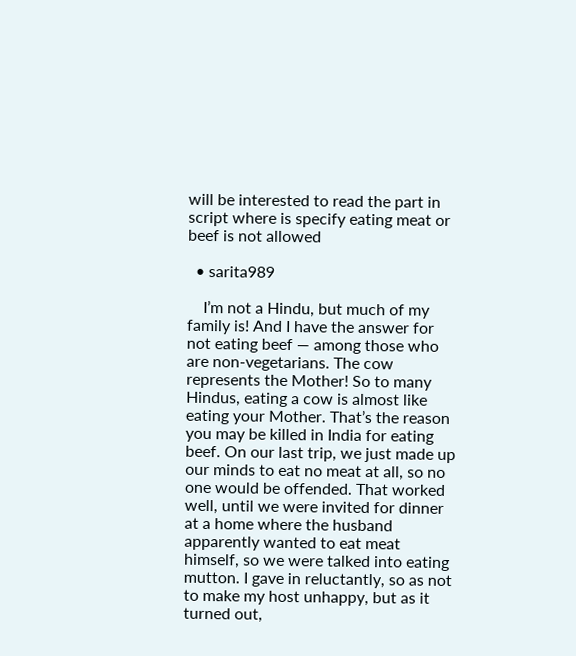will be interested to read the part in script where is specify eating meat or beef is not allowed

  • sarita989

    I’m not a Hindu, but much of my family is! And I have the answer for not eating beef — among those who are non-vegetarians. The cow represents the Mother! So to many Hindus, eating a cow is almost like eating your Mother. That’s the reason you may be killed in India for eating beef. On our last trip, we just made up our minds to eat no meat at all, so no one would be offended. That worked well, until we were invited for dinner at a home where the husband apparently wanted to eat meat himself, so we were talked into eating mutton. I gave in reluctantly, so as not to make my host unhappy, but as it turned out,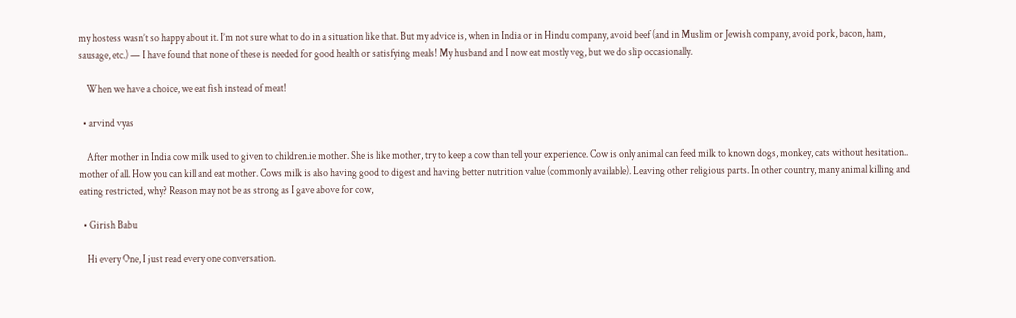my hostess wasn’t so happy about it. I’m not sure what to do in a situation like that. But my advice is, when in India or in Hindu company, avoid beef (and in Muslim or Jewish company, avoid pork, bacon, ham, sausage, etc.) — I have found that none of these is needed for good health or satisfying meals! My husband and I now eat mostly veg, but we do slip occasionally.

    When we have a choice, we eat fish instead of meat!

  • arvind vyas

    After mother in India cow milk used to given to children.ie mother. She is like mother, try to keep a cow than tell your experience. Cow is only animal can feed milk to known dogs, monkey, cats without hesitation.. mother of all. How you can kill and eat mother. Cows milk is also having good to digest and having better nutrition value (commonly available). Leaving other religious parts. In other country, many animal killing and eating restricted, why? Reason may not be as strong as I gave above for cow,

  • Girish Babu

    Hi every One, I just read every one conversation.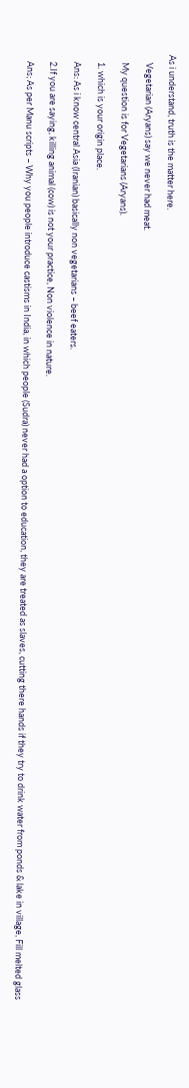As i understand, truth is the matter here.

    Vegetarian (Aryans) say we never had meat.

    My question is for Vegetarians (Aryans).

    1. which is your origin place.

    Ans: As i know central Asia (Iranian) basically non vegetarians – beef eaters.

    2.If you are saying, killing animal (cow) is not your practice, Non violence in nature.

    Ans; As per Manu scripts – Why you people introduce castisms in India, in which people (Sudra) never had a option to education, they are treated as slaves, cutting there hands if they try to drink water from ponds & lake in village, Fill melted glass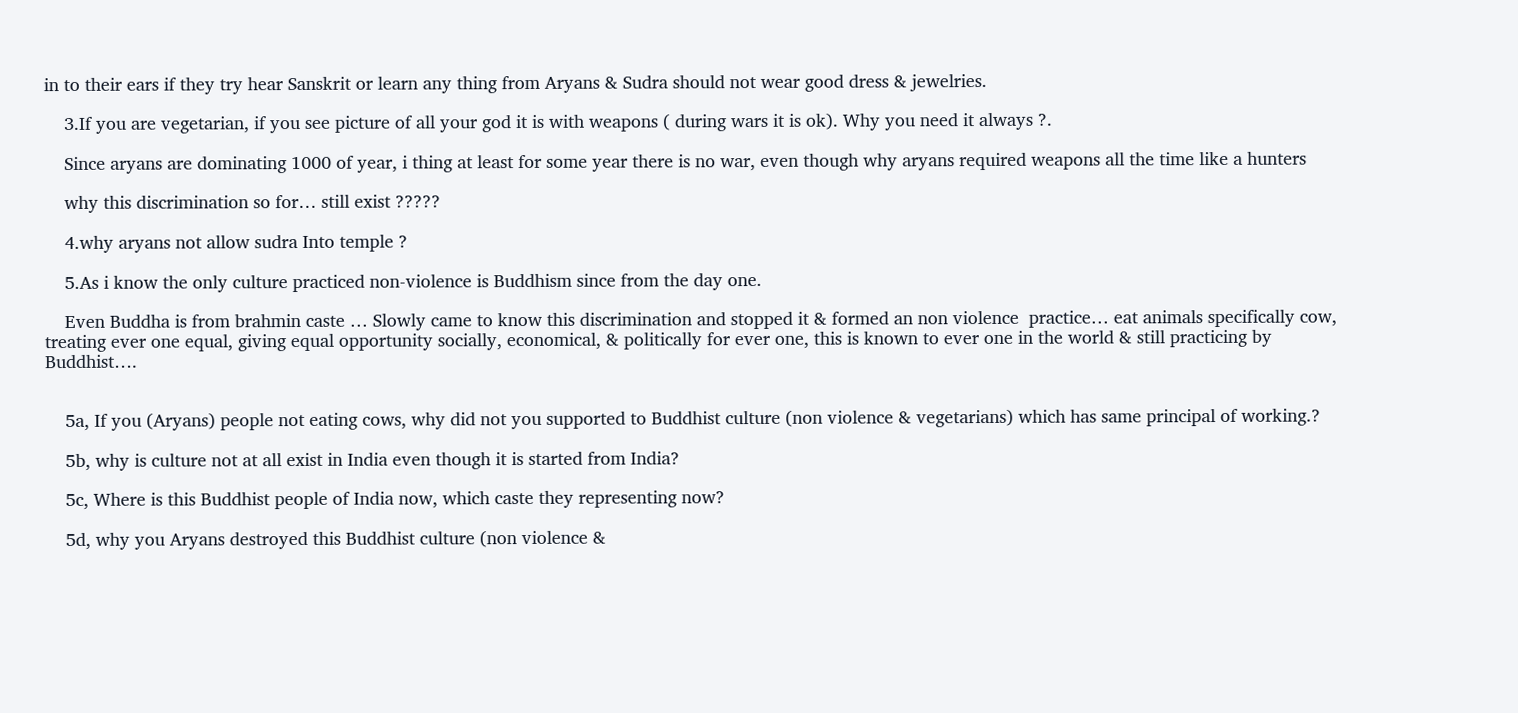in to their ears if they try hear Sanskrit or learn any thing from Aryans & Sudra should not wear good dress & jewelries.

    3.If you are vegetarian, if you see picture of all your god it is with weapons ( during wars it is ok). Why you need it always ?.

    Since aryans are dominating 1000 of year, i thing at least for some year there is no war, even though why aryans required weapons all the time like a hunters

    why this discrimination so for… still exist ?????

    4.why aryans not allow sudra Into temple ?

    5.As i know the only culture practiced non-violence is Buddhism since from the day one.

    Even Buddha is from brahmin caste … Slowly came to know this discrimination and stopped it & formed an non violence  practice… eat animals specifically cow, treating ever one equal, giving equal opportunity socially, economical, & politically for ever one, this is known to ever one in the world & still practicing by Buddhist….


    5a, If you (Aryans) people not eating cows, why did not you supported to Buddhist culture (non violence & vegetarians) which has same principal of working.?

    5b, why is culture not at all exist in India even though it is started from India?

    5c, Where is this Buddhist people of India now, which caste they representing now?

    5d, why you Aryans destroyed this Buddhist culture (non violence &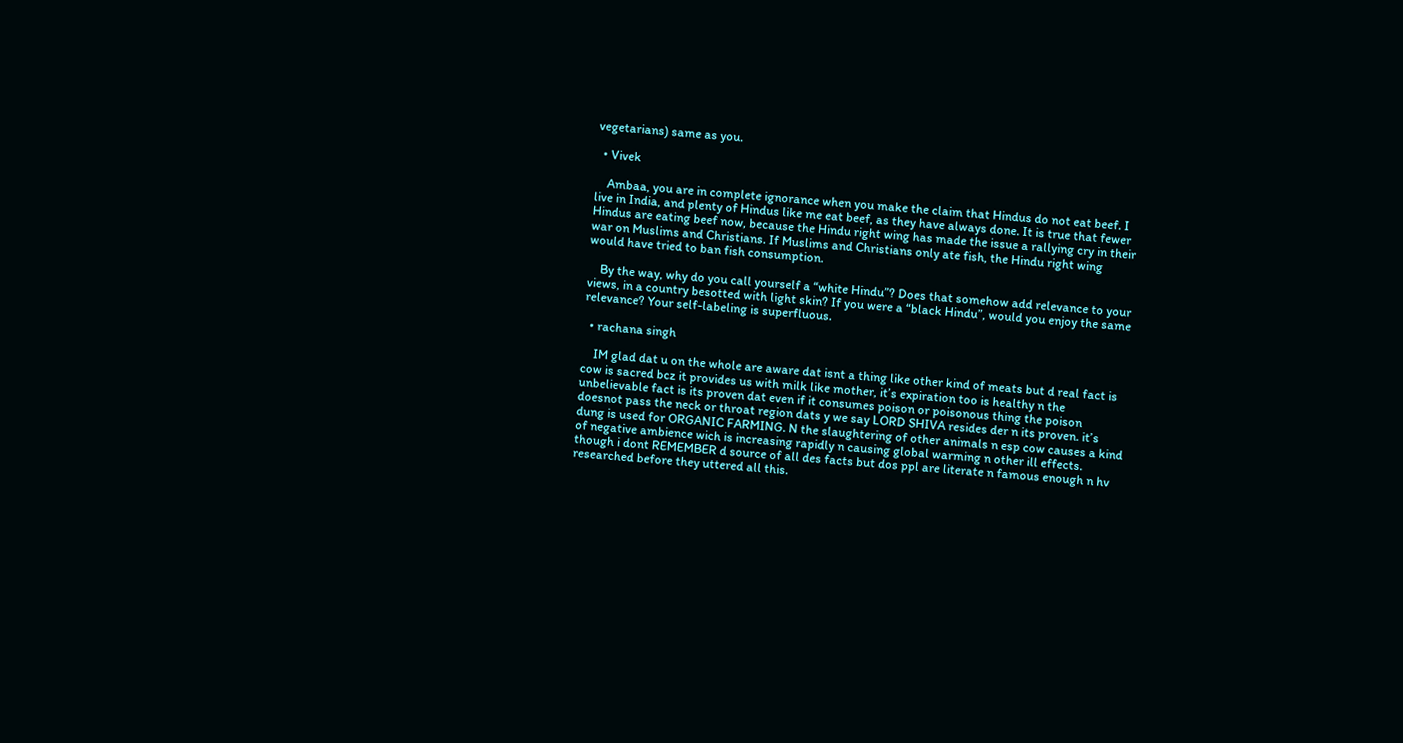vegetarians) same as you.

  • Vivek

    Ambaa, you are in complete ignorance when you make the claim that Hindus do not eat beef. I live in India, and plenty of Hindus like me eat beef, as they have always done. It is true that fewer Hindus are eating beef now, because the Hindu right wing has made the issue a rallying cry in their war on Muslims and Christians. If Muslims and Christians only ate fish, the Hindu right wing would have tried to ban fish consumption.

    By the way, why do you call yourself a “white Hindu”? Does that somehow add relevance to your views, in a country besotted with light skin? If you were a “black Hindu”, would you enjoy the same relevance? Your self-labeling is superfluous.

  • rachana singh

    IM glad dat u on the whole are aware dat isnt a thing like other kind of meats but d real fact is cow is sacred bcz it provides us with milk like mother, it’s expiration too is healthy n the unbelievable fact is its proven dat even if it consumes poison or poisonous thing the poison doesnot pass the neck or throat region dats y we say LORD SHIVA resides der n its proven. it’s dung is used for ORGANIC FARMING. N the slaughtering of other animals n esp cow causes a kind of negative ambience wich is increasing rapidly n causing global warming n other ill effects. though i dont REMEMBER d source of all des facts but dos ppl are literate n famous enough n hv researched before they uttered all this.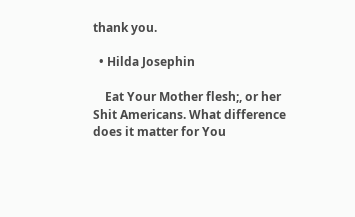thank you.

  • Hilda Josephin

    Eat Your Mother flesh;, or her Shit Americans. What difference does it matter for You